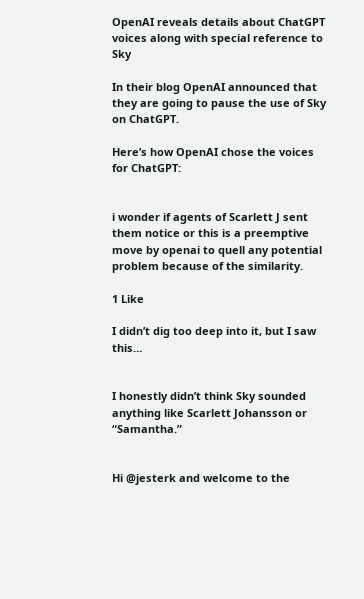OpenAI reveals details about ChatGPT voices along with special reference to Sky

In their blog OpenAI announced that they are going to pause the use of Sky on ChatGPT.

Here’s how OpenAI chose the voices for ChatGPT:


i wonder if agents of Scarlett J sent them notice or this is a preemptive move by openai to quell any potential problem because of the similarity.

1 Like

I didn’t dig too deep into it, but I saw this…


I honestly didn’t think Sky sounded anything like Scarlett Johansson or “Samantha.”


Hi @jesterk and welcome to the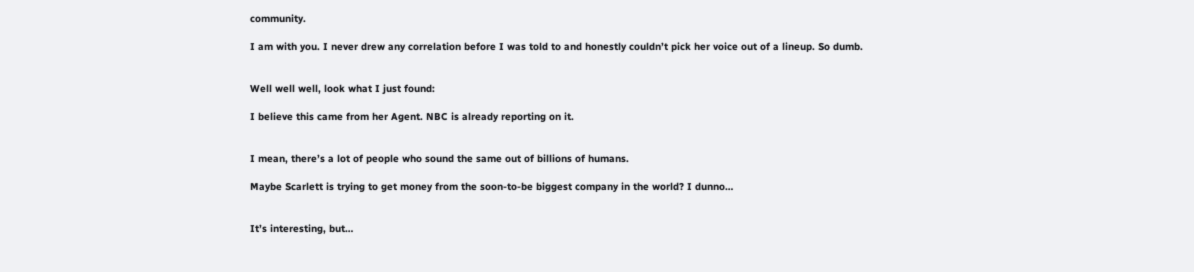community.

I am with you. I never drew any correlation before I was told to and honestly couldn’t pick her voice out of a lineup. So dumb.


Well well well, look what I just found:

I believe this came from her Agent. NBC is already reporting on it.


I mean, there’s a lot of people who sound the same out of billions of humans.

Maybe Scarlett is trying to get money from the soon-to-be biggest company in the world? I dunno…


It’s interesting, but…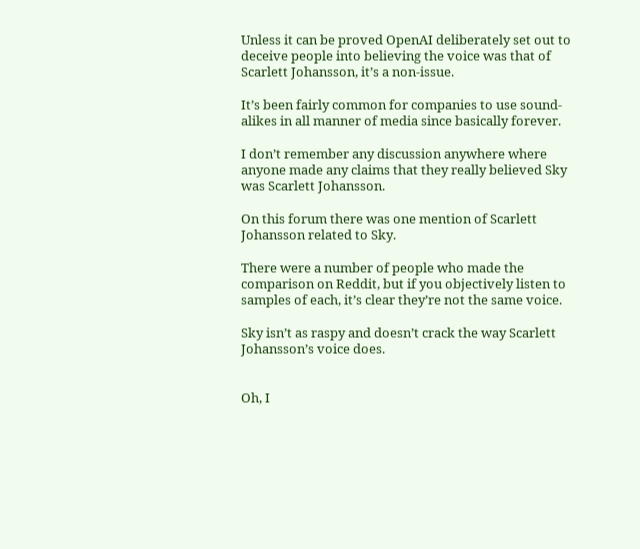Unless it can be proved OpenAI deliberately set out to deceive people into believing the voice was that of Scarlett Johansson, it’s a non-issue.

It’s been fairly common for companies to use sound-alikes in all manner of media since basically forever.

I don’t remember any discussion anywhere where anyone made any claims that they really believed Sky was Scarlett Johansson.

On this forum there was one mention of Scarlett Johansson related to Sky.

There were a number of people who made the comparison on Reddit, but if you objectively listen to samples of each, it’s clear they’re not the same voice.

Sky isn’t as raspy and doesn’t crack the way Scarlett Johansson’s voice does.


Oh, I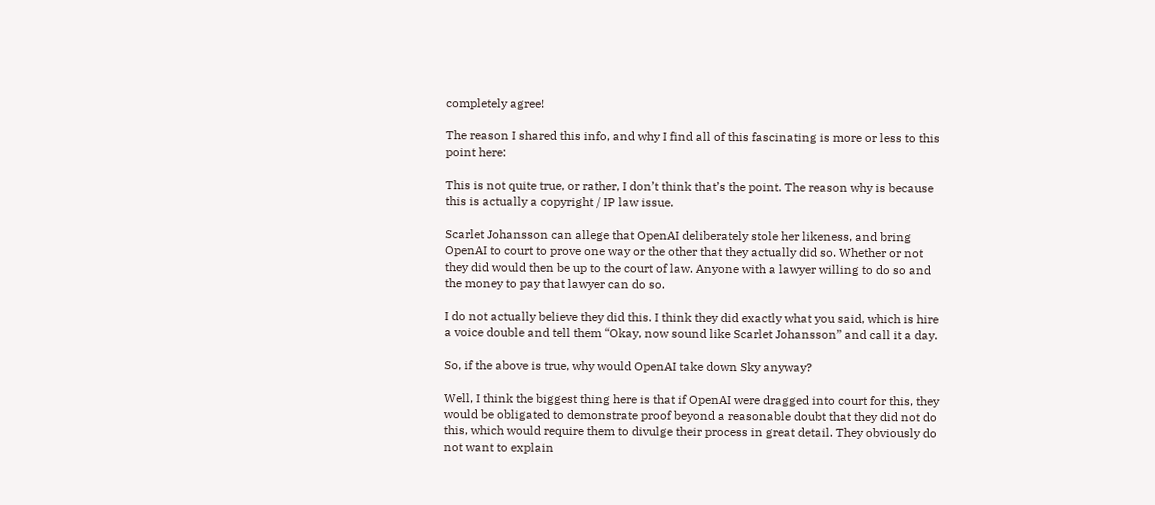completely agree!

The reason I shared this info, and why I find all of this fascinating is more or less to this point here:

This is not quite true, or rather, I don’t think that’s the point. The reason why is because this is actually a copyright / IP law issue.

Scarlet Johansson can allege that OpenAI deliberately stole her likeness, and bring OpenAI to court to prove one way or the other that they actually did so. Whether or not they did would then be up to the court of law. Anyone with a lawyer willing to do so and the money to pay that lawyer can do so.

I do not actually believe they did this. I think they did exactly what you said, which is hire a voice double and tell them “Okay, now sound like Scarlet Johansson” and call it a day.

So, if the above is true, why would OpenAI take down Sky anyway?

Well, I think the biggest thing here is that if OpenAI were dragged into court for this, they would be obligated to demonstrate proof beyond a reasonable doubt that they did not do this, which would require them to divulge their process in great detail. They obviously do not want to explain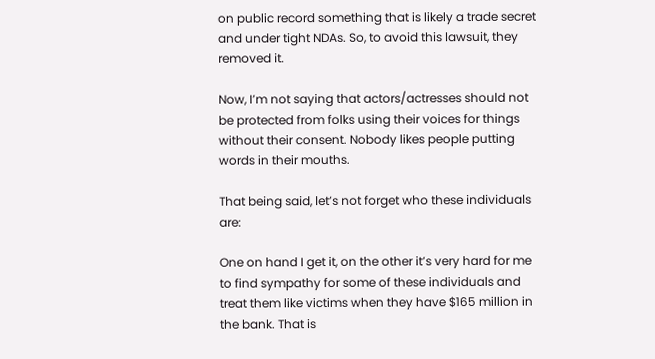on public record something that is likely a trade secret and under tight NDAs. So, to avoid this lawsuit, they removed it.

Now, I’m not saying that actors/actresses should not be protected from folks using their voices for things without their consent. Nobody likes people putting words in their mouths.

That being said, let’s not forget who these individuals are:

One on hand I get it, on the other it’s very hard for me to find sympathy for some of these individuals and treat them like victims when they have $165 million in the bank. That is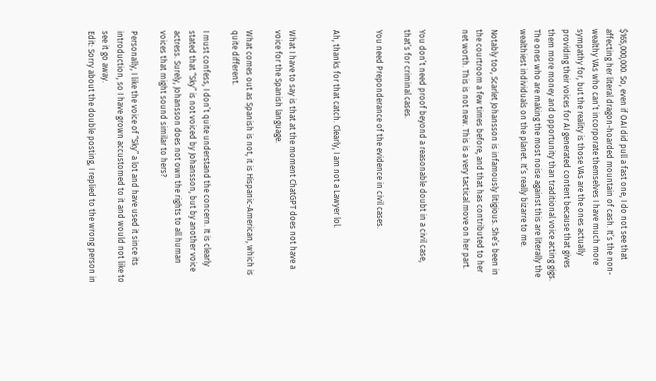$165,000,000. So, even if OAI did pull a fast one, I do not see that affecting her literal dragon-hoarded mountain of cash. It’s the non-wealthy VAs who can’t incorporate themselves I have much more sympathy for, but the reality is those VAs are the ones actually providing their voices for AI generated content because that gives them more money and opportunity than traditional voice acting gigs. The ones who are making the most noise against this are literally the wealthiest individuals on the planet. It’s really bizarre to me.

Notably too, Scarlet Johansson is infamously litigious. She’s been in the courtroom a few times before, and that has contributed to her net worth. This is not new. This is a very tactical move on her part.


You don’t need proof beyond a reasonable doubt in a civil case, that’s for criminal cases.

You need Preponderance of the evidence in civil cases.


Ah, thanks for that catch. Clearly, I am not a Lawyer lol.


What I have to say is that at the moment ChatGPT does not have a voice for the Spanish language.

What comes out as Spanish is not, it is Hispanic-American, which is quite different.

I must confess, I don’t quite understand the concern. It is clearly stated that “Sky” is not voiced by Johansson, but by another voice actress. Surely, Johansson does not own the rights to all human voices that might sound similar to hers?

Personally, I like the voice of “Sky” a lot and have used it since its introduction, so I have grown accustomed to it and would not like to see it go away.
Edit: Sorry about the double posting, I replied to the wrong person in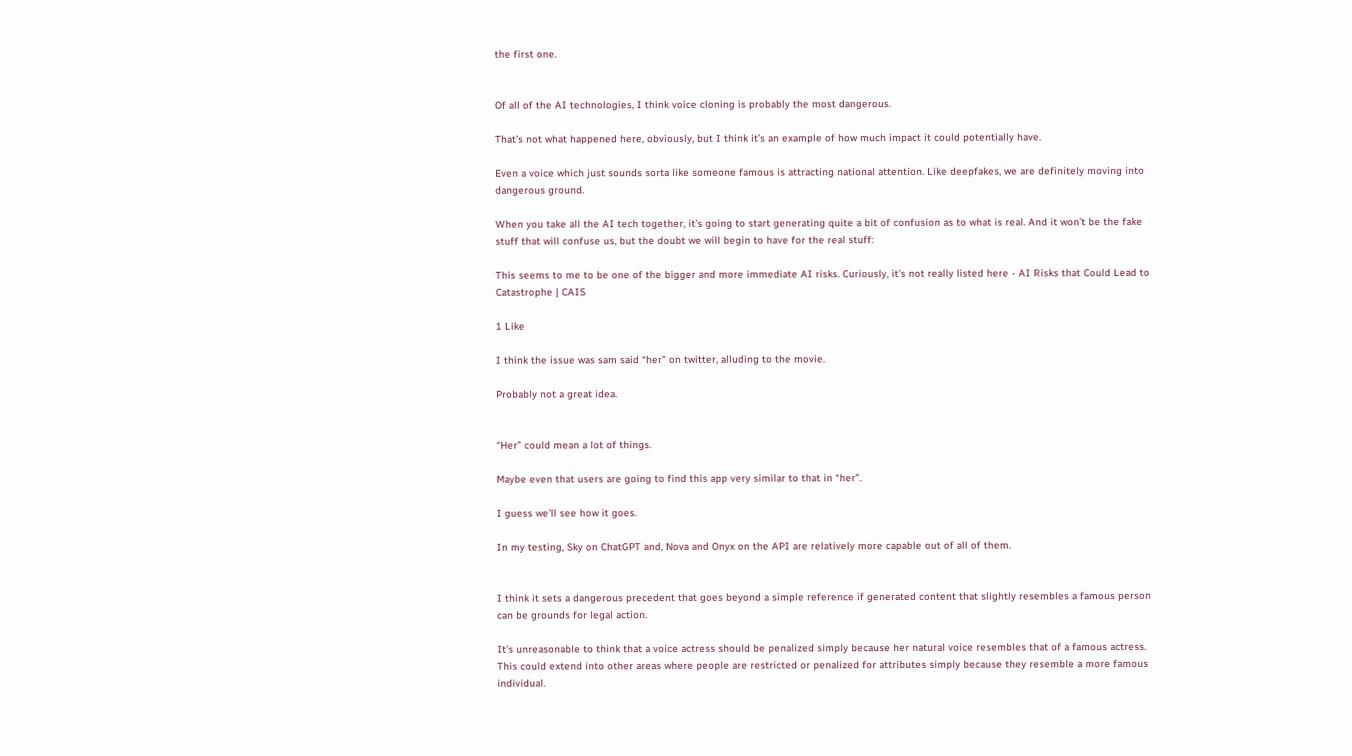the first one.


Of all of the AI technologies, I think voice cloning is probably the most dangerous.

That’s not what happened here, obviously, but I think it’s an example of how much impact it could potentially have.

Even a voice which just sounds sorta like someone famous is attracting national attention. Like deepfakes, we are definitely moving into dangerous ground.

When you take all the AI tech together, it’s going to start generating quite a bit of confusion as to what is real. And it won’t be the fake stuff that will confuse us, but the doubt we will begin to have for the real stuff:

This seems to me to be one of the bigger and more immediate AI risks. Curiously, it’s not really listed here - AI Risks that Could Lead to Catastrophe | CAIS

1 Like

I think the issue was sam said “her” on twitter, alluding to the movie.

Probably not a great idea.


“Her” could mean a lot of things.

Maybe even that users are going to find this app very similar to that in “her”.

I guess we’ll see how it goes.

In my testing, Sky on ChatGPT and, Nova and Onyx on the API are relatively more capable out of all of them.


I think it sets a dangerous precedent that goes beyond a simple reference if generated content that slightly resembles a famous person can be grounds for legal action.

It’s unreasonable to think that a voice actress should be penalized simply because her natural voice resembles that of a famous actress. This could extend into other areas where people are restricted or penalized for attributes simply because they resemble a more famous individual.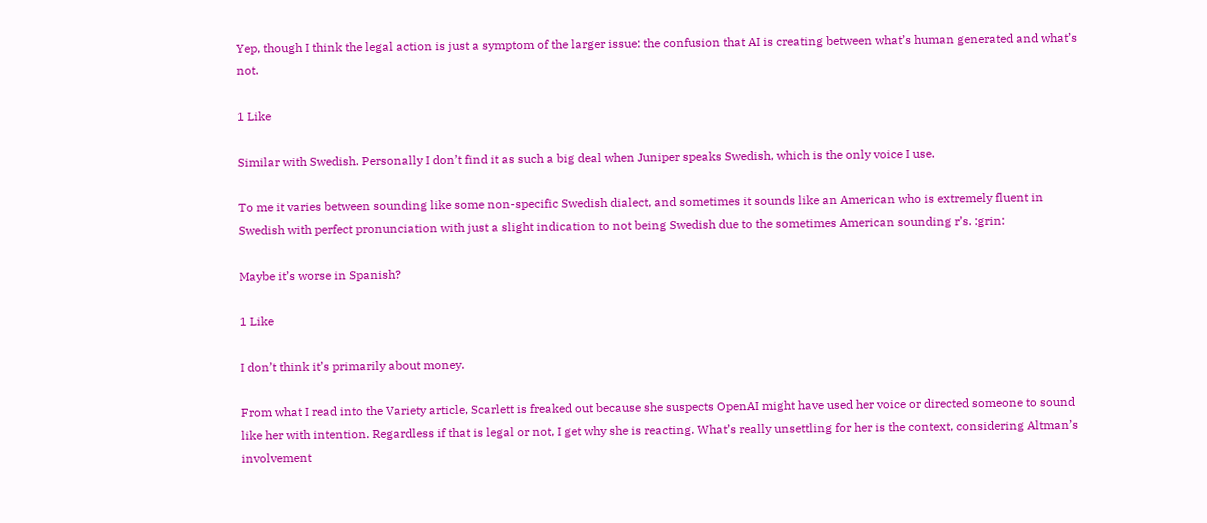Yep, though I think the legal action is just a symptom of the larger issue: the confusion that AI is creating between what’s human generated and what’s not.

1 Like

Similar with Swedish. Personally I don’t find it as such a big deal when Juniper speaks Swedish, which is the only voice I use.

To me it varies between sounding like some non-specific Swedish dialect, and sometimes it sounds like an American who is extremely fluent in Swedish with perfect pronunciation with just a slight indication to not being Swedish due to the sometimes American sounding r’s. :grin:

Maybe it’s worse in Spanish?

1 Like

I don’t think it’s primarily about money.

From what I read into the Variety article, Scarlett is freaked out because she suspects OpenAI might have used her voice or directed someone to sound like her with intention. Regardless if that is legal or not, I get why she is reacting. What’s really unsettling for her is the context, considering Altman’s involvement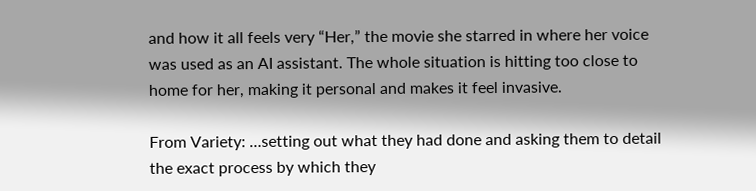and how it all feels very “Her,” the movie she starred in where her voice was used as an AI assistant. The whole situation is hitting too close to home for her, making it personal and makes it feel invasive.

From Variety: …setting out what they had done and asking them to detail the exact process by which they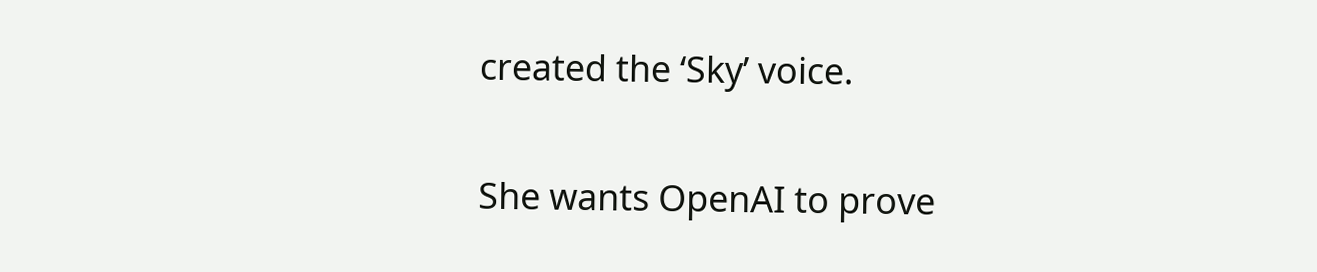created the ‘Sky’ voice.

She wants OpenAI to prove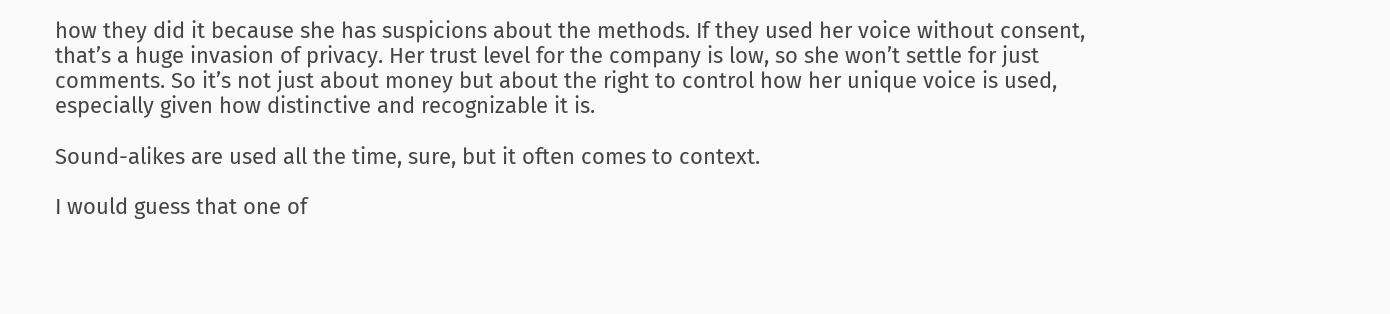how they did it because she has suspicions about the methods. If they used her voice without consent, that’s a huge invasion of privacy. Her trust level for the company is low, so she won’t settle for just comments. So it’s not just about money but about the right to control how her unique voice is used, especially given how distinctive and recognizable it is.

Sound-alikes are used all the time, sure, but it often comes to context.

I would guess that one of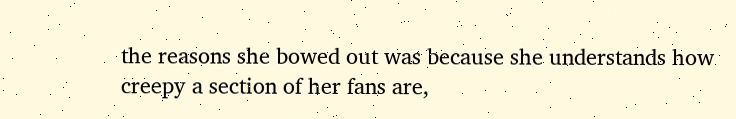the reasons she bowed out was because she understands how creepy a section of her fans are,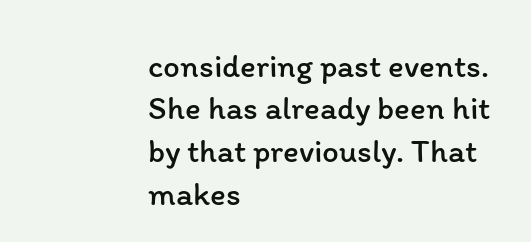considering past events. She has already been hit by that previously. That makes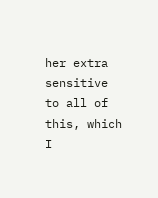her extra sensitive to all of this, which I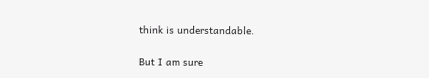think is understandable.

But I am sure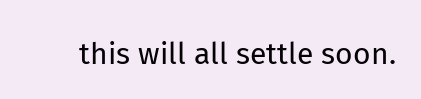this will all settle soon.